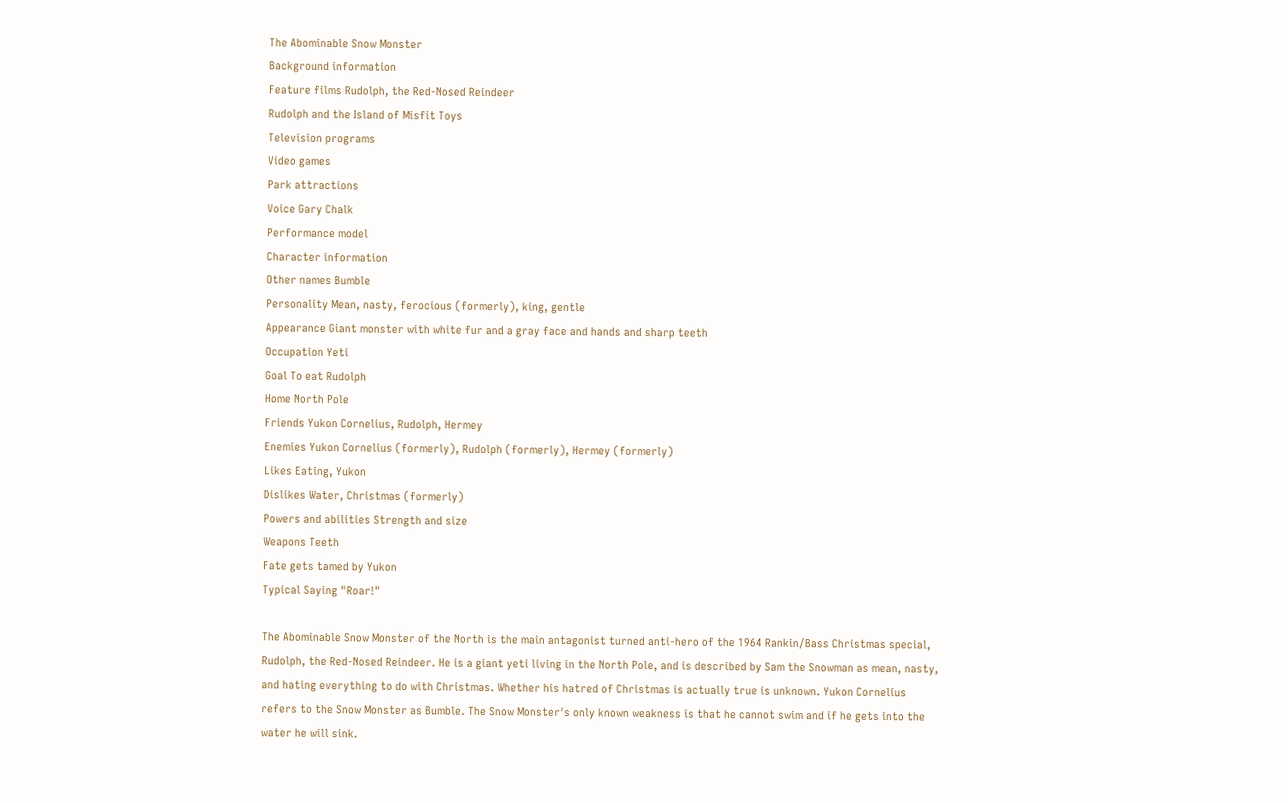The Abominable Snow Monster
Background information
Feature films Rudolph, the Red-Nosed Reindeer
Rudolph and the Island of Misfit Toys
Television programs
Video games
Park attractions
Voice Gary Chalk
Performance model
Character information
Other names Bumble
Personality Mean, nasty, ferocious (formerly), king, gentle
Appearance Giant monster with white fur and a gray face and hands and sharp teeth
Occupation Yeti
Goal To eat Rudolph
Home North Pole
Friends Yukon Cornelius, Rudolph, Hermey
Enemies Yukon Cornelius (formerly), Rudolph (formerly), Hermey (formerly)
Likes Eating, Yukon
Dislikes Water, Christmas (formerly)
Powers and abilities Strength and size
Weapons Teeth
Fate gets tamed by Yukon
Typical Saying "Roar!"

The Abominable Snow Monster of the North is the main antagonist turned anti-hero of the 1964 Rankin/Bass Christmas special, Rudolph, the Red-Nosed Reindeer. He is a giant yeti living in the North Pole, and is described by Sam the Snowman as mean, nasty, and hating everything to do with Christmas. Whether his hatred of Christmas is actually true is unknown. Yukon Cornelius refers to the Snow Monster as Bumble. The Snow Monster's only known weakness is that he cannot swim and if he gets into the water he will sink.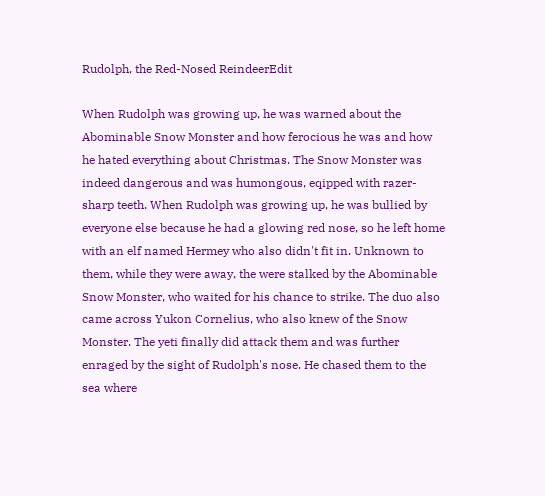Rudolph, the Red-Nosed ReindeerEdit

When Rudolph was growing up, he was warned about the Abominable Snow Monster and how ferocious he was and how he hated everything about Christmas. The Snow Monster was indeed dangerous and was humongous, eqipped with razer-sharp teeth. When Rudolph was growing up, he was bullied by everyone else because he had a glowing red nose, so he left home with an elf named Hermey who also didn't fit in. Unknown to them, while they were away, the were stalked by the Abominable Snow Monster, who waited for his chance to strike. The duo also came across Yukon Cornelius, who also knew of the Snow Monster. The yeti finally did attack them and was further enraged by the sight of Rudolph's nose. He chased them to the sea where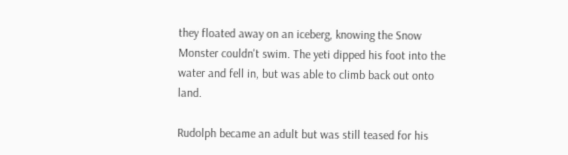they floated away on an iceberg, knowing the Snow Monster couldn't swim. The yeti dipped his foot into the water and fell in, but was able to climb back out onto land.

Rudolph became an adult but was still teased for his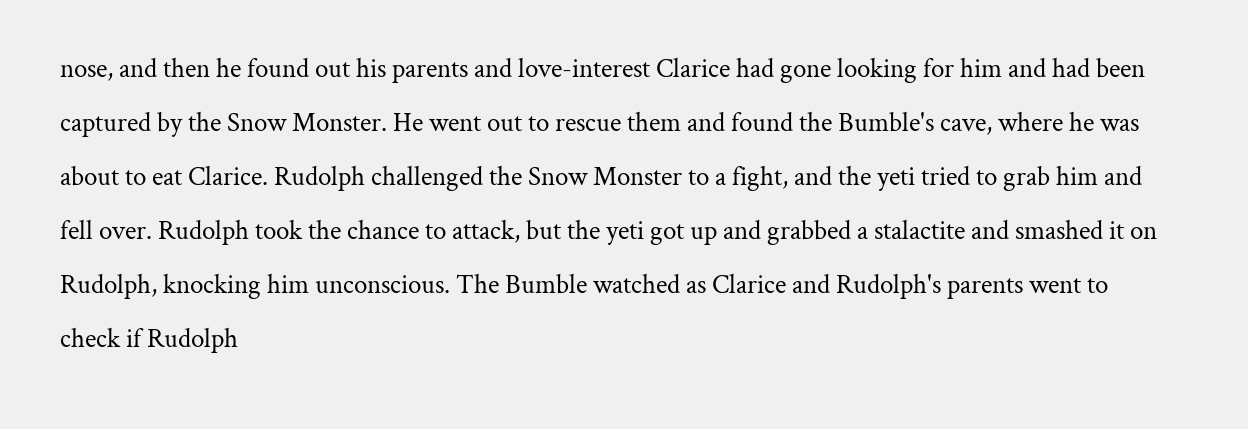nose, and then he found out his parents and love-interest Clarice had gone looking for him and had been captured by the Snow Monster. He went out to rescue them and found the Bumble's cave, where he was about to eat Clarice. Rudolph challenged the Snow Monster to a fight, and the yeti tried to grab him and fell over. Rudolph took the chance to attack, but the yeti got up and grabbed a stalactite and smashed it on Rudolph, knocking him unconscious. The Bumble watched as Clarice and Rudolph's parents went to check if Rudolph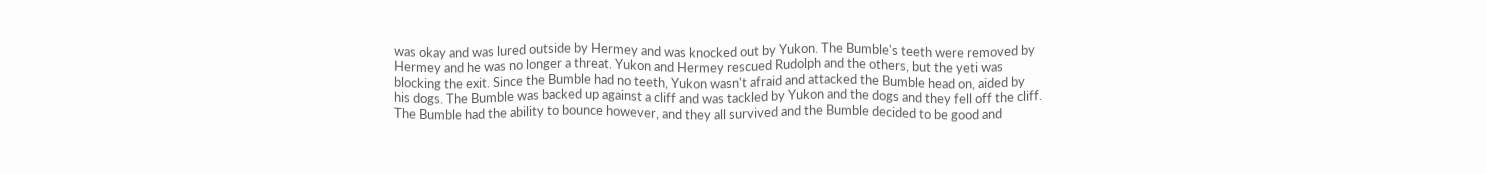was okay and was lured outside by Hermey and was knocked out by Yukon. The Bumble's teeth were removed by Hermey and he was no longer a threat. Yukon and Hermey rescued Rudolph and the others, but the yeti was blocking the exit. Since the Bumble had no teeth, Yukon wasn't afraid and attacked the Bumble head on, aided by his dogs. The Bumble was backed up against a cliff and was tackled by Yukon and the dogs and they fell off the cliff. The Bumble had the ability to bounce however, and they all survived and the Bumble decided to be good and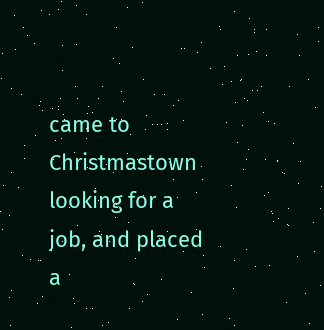came to Christmastown looking for a job, and placed a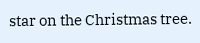star on the Christmas tree.